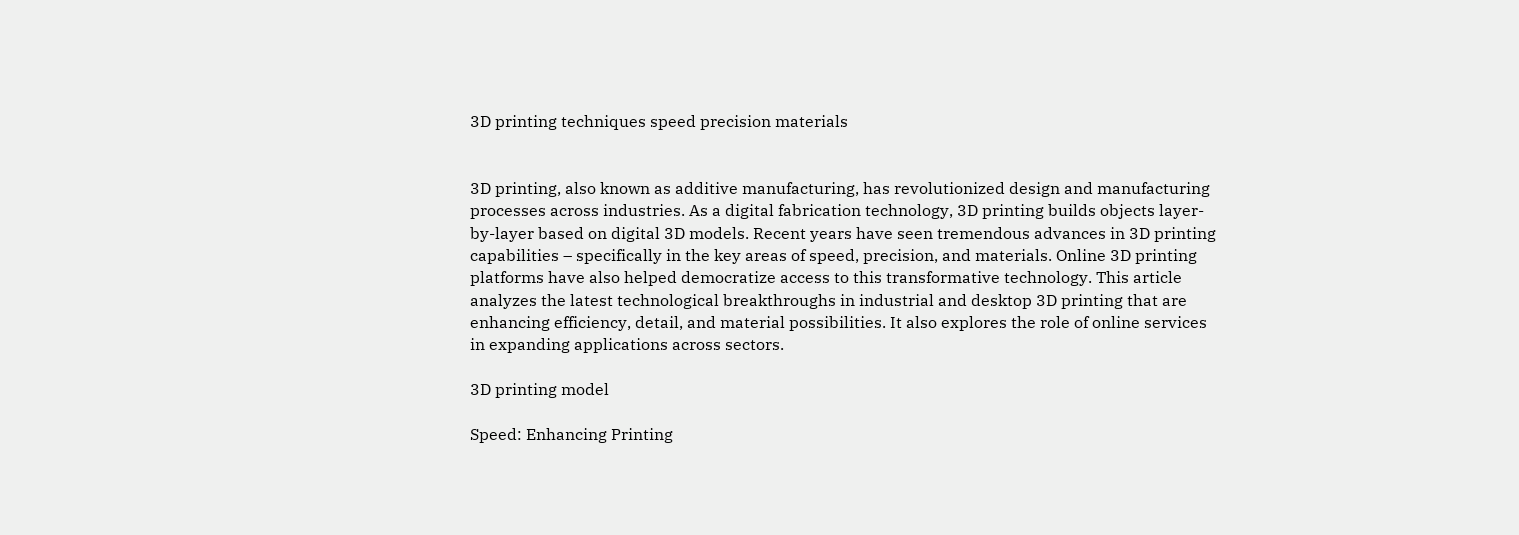3D printing techniques speed precision materials


3D printing, also known as additive manufacturing, has revolutionized design and manufacturing processes across industries. As a digital fabrication technology, 3D printing builds objects layer-by-layer based on digital 3D models. Recent years have seen tremendous advances in 3D printing capabilities – specifically in the key areas of speed, precision, and materials. Online 3D printing platforms have also helped democratize access to this transformative technology. This article analyzes the latest technological breakthroughs in industrial and desktop 3D printing that are enhancing efficiency, detail, and material possibilities. It also explores the role of online services in expanding applications across sectors.

3D printing model

Speed: Enhancing Printing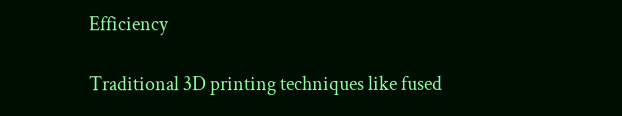Efficiency

Traditional 3D printing techniques like fused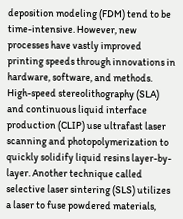deposition modeling (FDM) tend to be time-intensive. However, new processes have vastly improved printing speeds through innovations in hardware, software, and methods. High-speed stereolithography (SLA) and continuous liquid interface production (CLIP) use ultrafast laser scanning and photopolymerization to quickly solidify liquid resins layer-by-layer. Another technique called selective laser sintering (SLS) utilizes a laser to fuse powdered materials,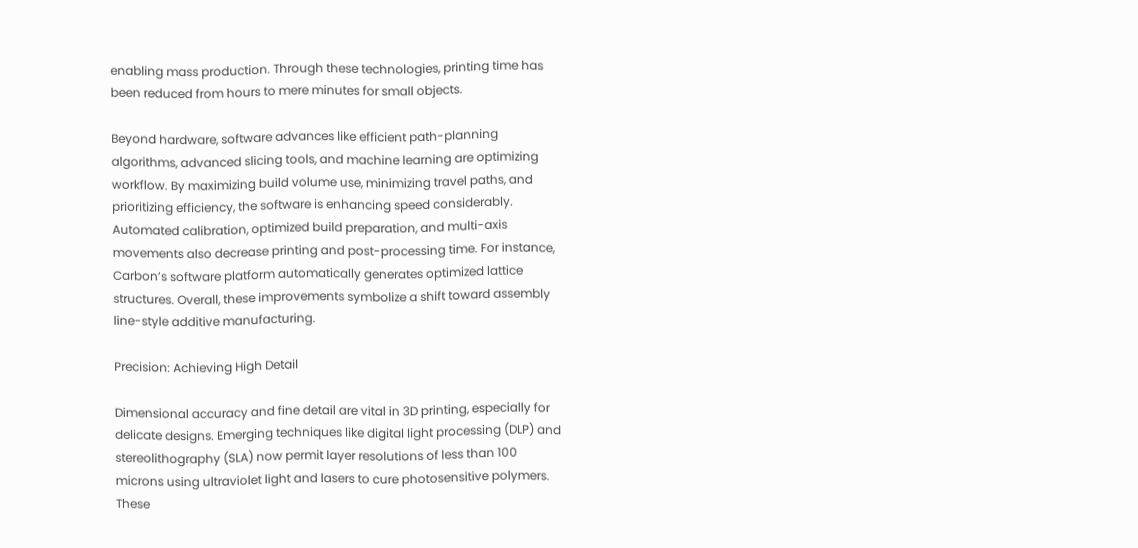enabling mass production. Through these technologies, printing time has been reduced from hours to mere minutes for small objects.

Beyond hardware, software advances like efficient path-planning algorithms, advanced slicing tools, and machine learning are optimizing workflow. By maximizing build volume use, minimizing travel paths, and prioritizing efficiency, the software is enhancing speed considerably. Automated calibration, optimized build preparation, and multi-axis movements also decrease printing and post-processing time. For instance, Carbon’s software platform automatically generates optimized lattice structures. Overall, these improvements symbolize a shift toward assembly line-style additive manufacturing.

Precision: Achieving High Detail

Dimensional accuracy and fine detail are vital in 3D printing, especially for delicate designs. Emerging techniques like digital light processing (DLP) and stereolithography (SLA) now permit layer resolutions of less than 100 microns using ultraviolet light and lasers to cure photosensitive polymers. These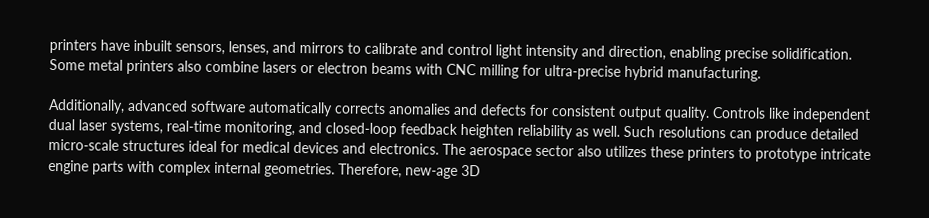printers have inbuilt sensors, lenses, and mirrors to calibrate and control light intensity and direction, enabling precise solidification. Some metal printers also combine lasers or electron beams with CNC milling for ultra-precise hybrid manufacturing.

Additionally, advanced software automatically corrects anomalies and defects for consistent output quality. Controls like independent dual laser systems, real-time monitoring, and closed-loop feedback heighten reliability as well. Such resolutions can produce detailed micro-scale structures ideal for medical devices and electronics. The aerospace sector also utilizes these printers to prototype intricate engine parts with complex internal geometries. Therefore, new-age 3D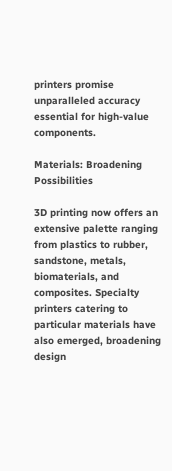printers promise unparalleled accuracy essential for high-value components.

Materials: Broadening Possibilities

3D printing now offers an extensive palette ranging from plastics to rubber, sandstone, metals, biomaterials, and composites. Specialty printers catering to particular materials have also emerged, broadening design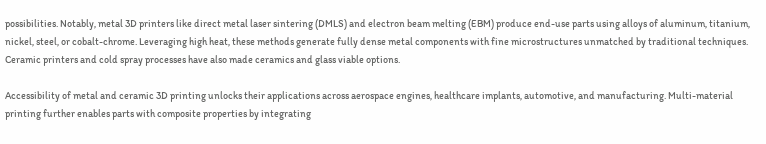possibilities. Notably, metal 3D printers like direct metal laser sintering (DMLS) and electron beam melting (EBM) produce end-use parts using alloys of aluminum, titanium, nickel, steel, or cobalt-chrome. Leveraging high heat, these methods generate fully dense metal components with fine microstructures unmatched by traditional techniques. Ceramic printers and cold spray processes have also made ceramics and glass viable options.

Accessibility of metal and ceramic 3D printing unlocks their applications across aerospace engines, healthcare implants, automotive, and manufacturing. Multi-material printing further enables parts with composite properties by integrating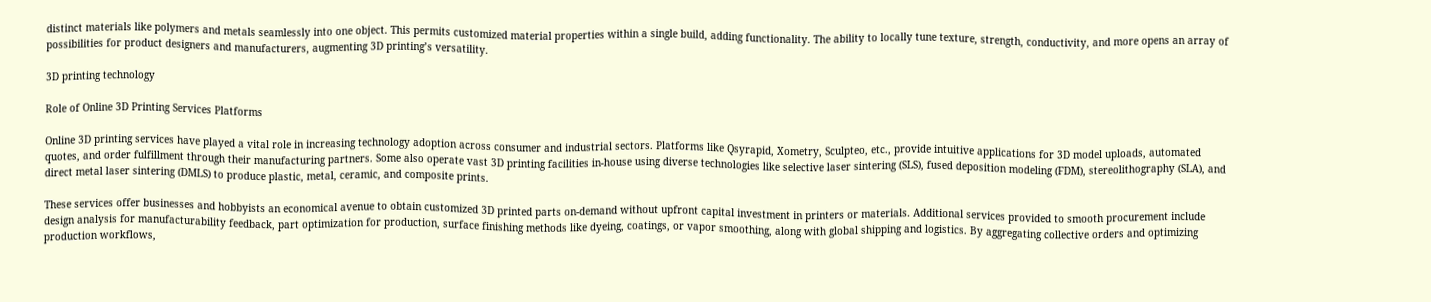distinct materials like polymers and metals seamlessly into one object. This permits customized material properties within a single build, adding functionality. The ability to locally tune texture, strength, conductivity, and more opens an array of possibilities for product designers and manufacturers, augmenting 3D printing’s versatility.

3D printing technology

Role of Online 3D Printing Services Platforms

Online 3D printing services have played a vital role in increasing technology adoption across consumer and industrial sectors. Platforms like Qsyrapid, Xometry, Sculpteo, etc., provide intuitive applications for 3D model uploads, automated quotes, and order fulfillment through their manufacturing partners. Some also operate vast 3D printing facilities in-house using diverse technologies like selective laser sintering (SLS), fused deposition modeling (FDM), stereolithography (SLA), and direct metal laser sintering (DMLS) to produce plastic, metal, ceramic, and composite prints.

These services offer businesses and hobbyists an economical avenue to obtain customized 3D printed parts on-demand without upfront capital investment in printers or materials. Additional services provided to smooth procurement include design analysis for manufacturability feedback, part optimization for production, surface finishing methods like dyeing, coatings, or vapor smoothing, along with global shipping and logistics. By aggregating collective orders and optimizing production workflows,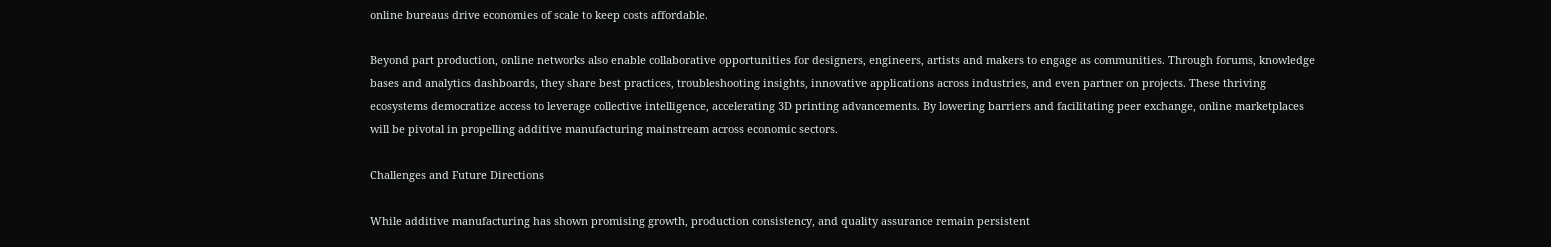online bureaus drive economies of scale to keep costs affordable.

Beyond part production, online networks also enable collaborative opportunities for designers, engineers, artists and makers to engage as communities. Through forums, knowledge bases and analytics dashboards, they share best practices, troubleshooting insights, innovative applications across industries, and even partner on projects. These thriving ecosystems democratize access to leverage collective intelligence, accelerating 3D printing advancements. By lowering barriers and facilitating peer exchange, online marketplaces will be pivotal in propelling additive manufacturing mainstream across economic sectors.

Challenges and Future Directions

While additive manufacturing has shown promising growth, production consistency, and quality assurance remain persistent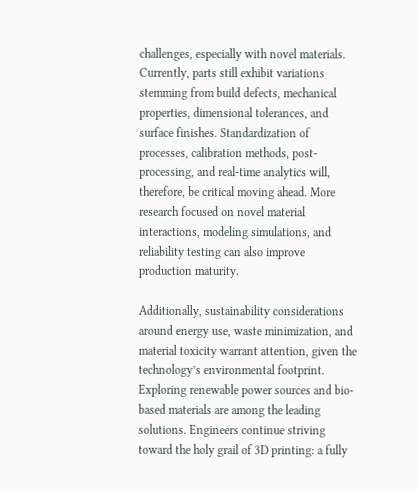challenges, especially with novel materials. Currently, parts still exhibit variations stemming from build defects, mechanical properties, dimensional tolerances, and surface finishes. Standardization of processes, calibration methods, post-processing, and real-time analytics will, therefore, be critical moving ahead. More research focused on novel material interactions, modeling simulations, and reliability testing can also improve production maturity.

Additionally, sustainability considerations around energy use, waste minimization, and material toxicity warrant attention, given the technology’s environmental footprint. Exploring renewable power sources and bio-based materials are among the leading solutions. Engineers continue striving toward the holy grail of 3D printing: a fully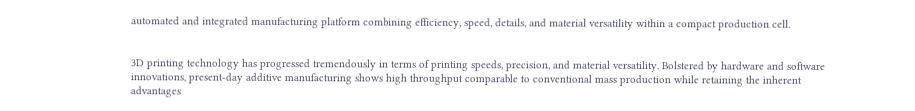automated and integrated manufacturing platform combining efficiency, speed, details, and material versatility within a compact production cell.


3D printing technology has progressed tremendously in terms of printing speeds, precision, and material versatility. Bolstered by hardware and software innovations, present-day additive manufacturing shows high throughput comparable to conventional mass production while retaining the inherent advantages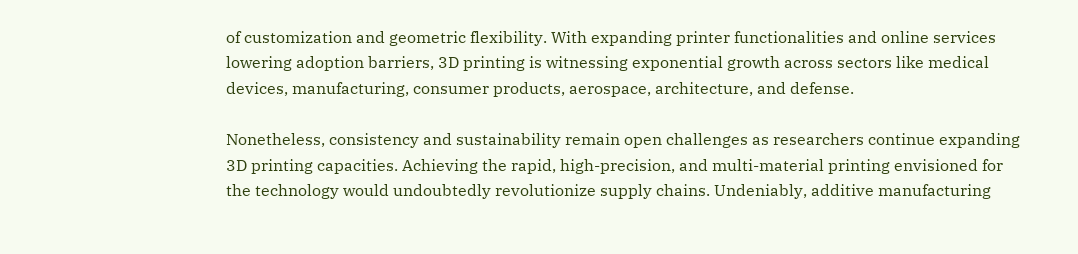of customization and geometric flexibility. With expanding printer functionalities and online services lowering adoption barriers, 3D printing is witnessing exponential growth across sectors like medical devices, manufacturing, consumer products, aerospace, architecture, and defense.

Nonetheless, consistency and sustainability remain open challenges as researchers continue expanding 3D printing capacities. Achieving the rapid, high-precision, and multi-material printing envisioned for the technology would undoubtedly revolutionize supply chains. Undeniably, additive manufacturing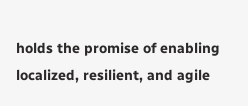holds the promise of enabling localized, resilient, and agile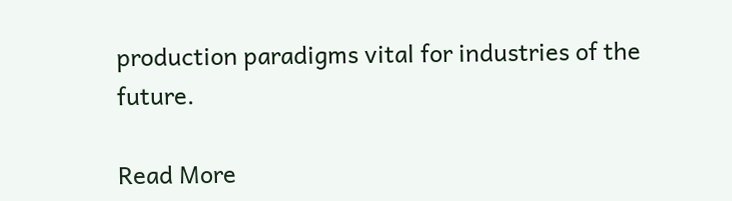production paradigms vital for industries of the future.

Read More